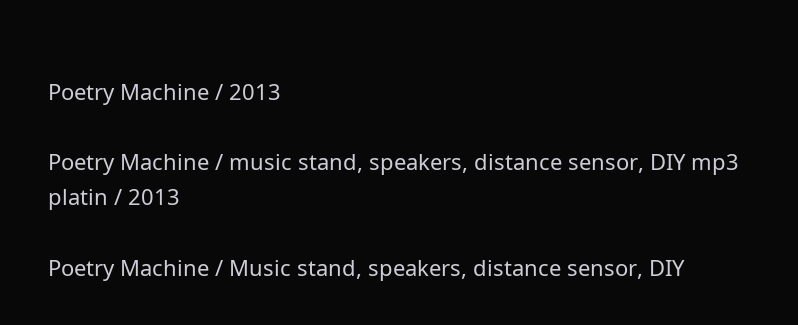Poetry Machine / 2013

Poetry Machine / music stand, speakers, distance sensor, DIY mp3 platin / 2013

Poetry Machine / Music stand, speakers, distance sensor, DIY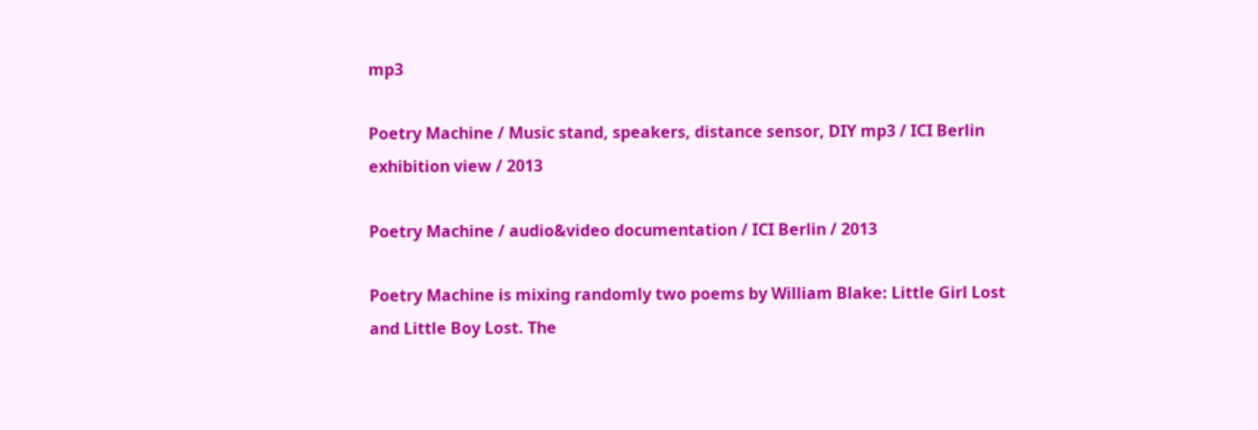mp3

Poetry Machine / Music stand, speakers, distance sensor, DIY mp3 / ICI Berlin exhibition view / 2013

Poetry Machine / audio&video documentation / ICI Berlin / 2013

Poetry Machine is mixing randomly two poems by William Blake: Little Girl Lost and Little Boy Lost. The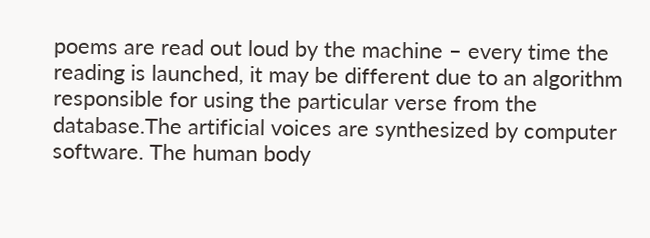poems are read out loud by the machine – every time the reading is launched, it may be different due to an algorithm responsible for using the particular verse from the database.The artificial voices are synthesized by computer software. The human body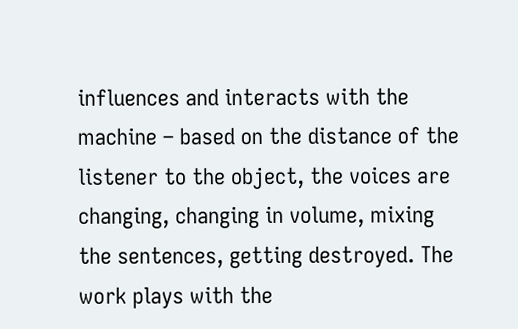influences and interacts with the machine – based on the distance of the listener to the object, the voices are changing, changing in volume, mixing the sentences, getting destroyed. The work plays with the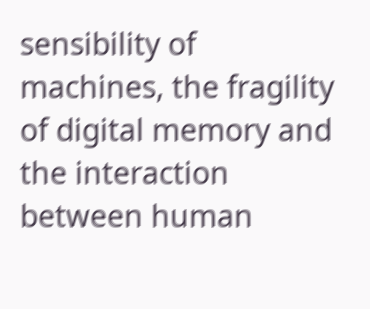sensibility of machines, the fragility of digital memory and the interaction between human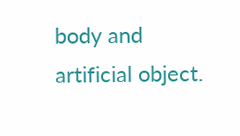body and artificial object.